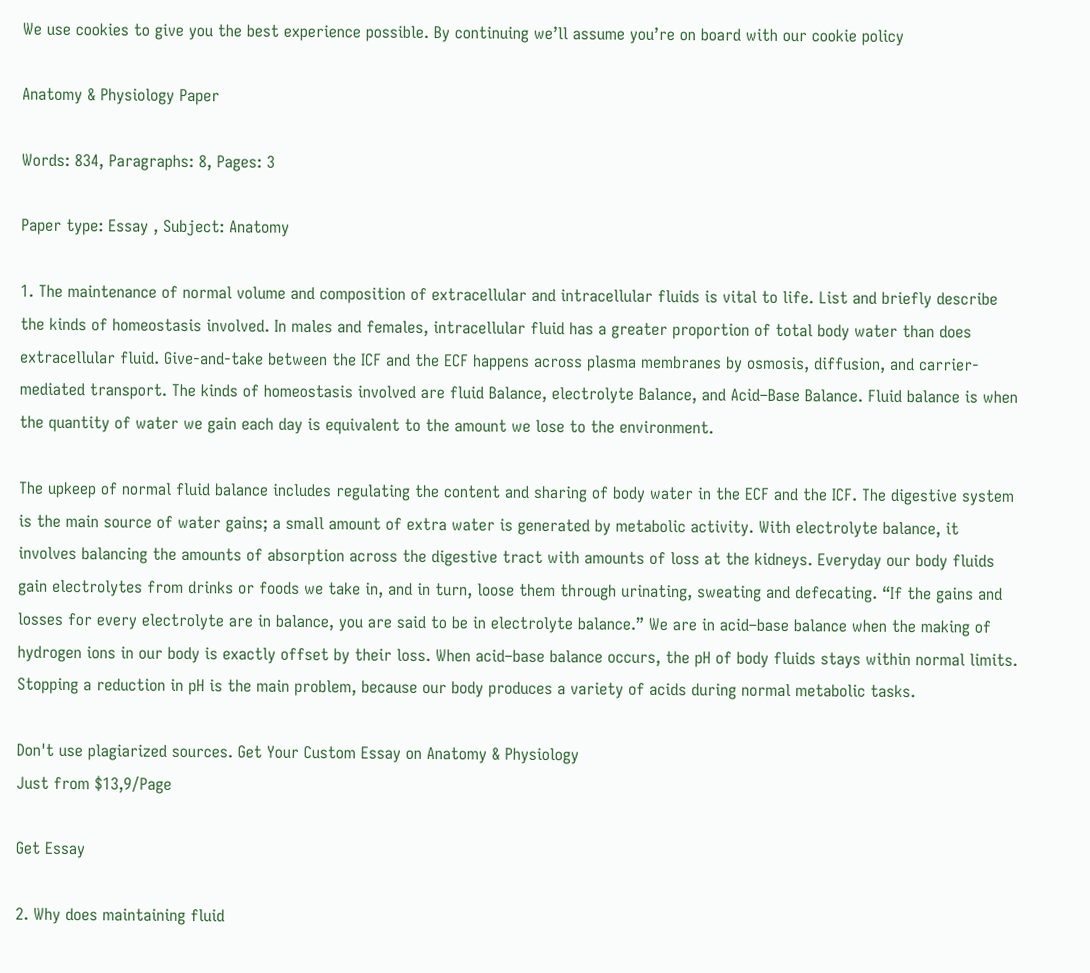We use cookies to give you the best experience possible. By continuing we’ll assume you’re on board with our cookie policy

Anatomy & Physiology Paper

Words: 834, Paragraphs: 8, Pages: 3

Paper type: Essay , Subject: Anatomy

1. The maintenance of normal volume and composition of extracellular and intracellular fluids is vital to life. List and briefly describe the kinds of homeostasis involved. In males and females, intracellular fluid has a greater proportion of total body water than does extracellular fluid. Give-and-take between the ICF and the ECF happens across plasma membranes by osmosis, diffusion, and carrier-mediated transport. The kinds of homeostasis involved are fluid Balance, electrolyte Balance, and Acid–Base Balance. Fluid balance is when the quantity of water we gain each day is equivalent to the amount we lose to the environment.

The upkeep of normal fluid balance includes regulating the content and sharing of body water in the ECF and the ICF. The digestive system is the main source of water gains; a small amount of extra water is generated by metabolic activity. With electrolyte balance, it involves balancing the amounts of absorption across the digestive tract with amounts of loss at the kidneys. Everyday our body fluids gain electrolytes from drinks or foods we take in, and in turn, loose them through urinating, sweating and defecating. “If the gains and losses for every electrolyte are in balance, you are said to be in electrolyte balance.” We are in acid–base balance when the making of hydrogen ions in our body is exactly offset by their loss. When acid–base balance occurs, the pH of body fluids stays within normal limits. Stopping a reduction in pH is the main problem, because our body produces a variety of acids during normal metabolic tasks.

Don't use plagiarized sources. Get Your Custom Essay on Anatomy & Physiology
Just from $13,9/Page

Get Essay

2. Why does maintaining fluid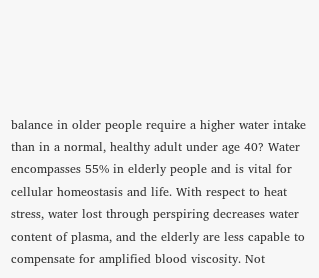balance in older people require a higher water intake than in a normal, healthy adult under age 40? Water encompasses 55% in elderly people and is vital for cellular homeostasis and life. With respect to heat stress, water lost through perspiring decreases water content of plasma, and the elderly are less capable to compensate for amplified blood viscosity. Not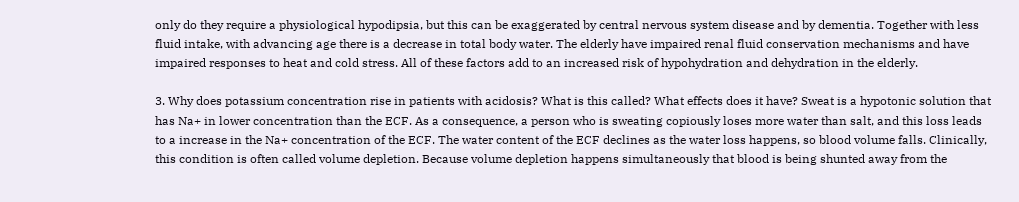only do they require a physiological hypodipsia, but this can be exaggerated by central nervous system disease and by dementia. Together with less fluid intake, with advancing age there is a decrease in total body water. The elderly have impaired renal fluid conservation mechanisms and have impaired responses to heat and cold stress. All of these factors add to an increased risk of hypohydration and dehydration in the elderly.

3. Why does potassium concentration rise in patients with acidosis? What is this called? What effects does it have? Sweat is a hypotonic solution that has Na+ in lower concentration than the ECF. As a consequence, a person who is sweating copiously loses more water than salt, and this loss leads to a increase in the Na+ concentration of the ECF. The water content of the ECF declines as the water loss happens, so blood volume falls. Clinically, this condition is often called volume depletion. Because volume depletion happens simultaneously that blood is being shunted away from the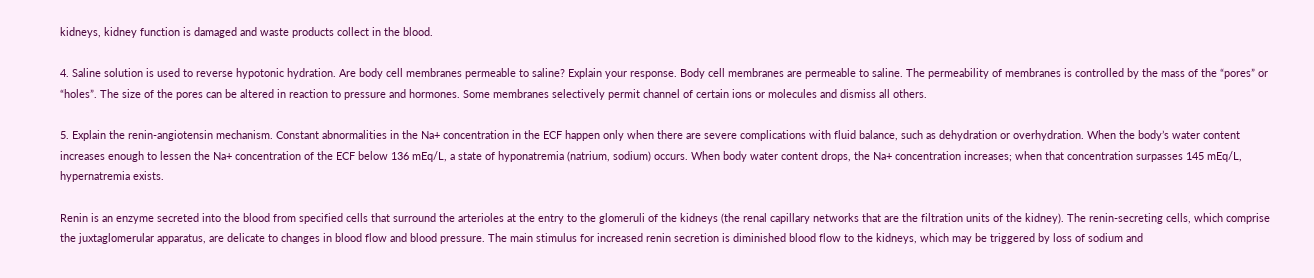kidneys, kidney function is damaged and waste products collect in the blood.

4. Saline solution is used to reverse hypotonic hydration. Are body cell membranes permeable to saline? Explain your response. Body cell membranes are permeable to saline. The permeability of membranes is controlled by the mass of the “pores” or “holes”. The size of the pores can be altered in reaction to pressure and hormones. Some membranes selectively permit channel of certain ions or molecules and dismiss all others.

5. Explain the renin-angiotensin mechanism. Constant abnormalities in the Na+ concentration in the ECF happen only when there are severe complications with fluid balance, such as dehydration or overhydration. When the body’s water content increases enough to lessen the Na+ concentration of the ECF below 136 mEq/L, a state of hyponatremia (natrium, sodium) occurs. When body water content drops, the Na+ concentration increases; when that concentration surpasses 145 mEq/L, hypernatremia exists.

Renin is an enzyme secreted into the blood from specified cells that surround the arterioles at the entry to the glomeruli of the kidneys (the renal capillary networks that are the filtration units of the kidney). The renin-secreting cells, which comprise the juxtaglomerular apparatus, are delicate to changes in blood flow and blood pressure. The main stimulus for increased renin secretion is diminished blood flow to the kidneys, which may be triggered by loss of sodium and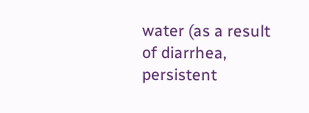water (as a result of diarrhea, persistent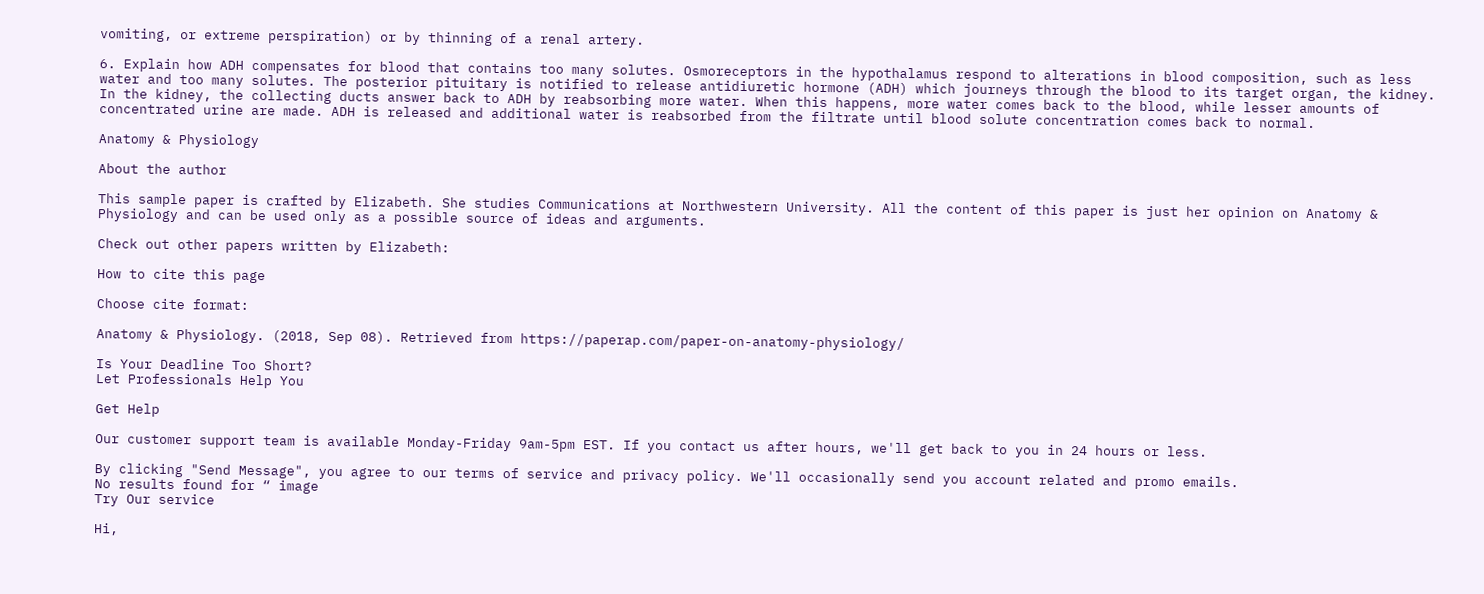vomiting, or extreme perspiration) or by thinning of a renal artery.

6. Explain how ADH compensates for blood that contains too many solutes. Osmoreceptors in the hypothalamus respond to alterations in blood composition, such as less water and too many solutes. The posterior pituitary is notified to release antidiuretic hormone (ADH) which journeys through the blood to its target organ, the kidney. In the kidney, the collecting ducts answer back to ADH by reabsorbing more water. When this happens, more water comes back to the blood, while lesser amounts of concentrated urine are made. ADH is released and additional water is reabsorbed from the filtrate until blood solute concentration comes back to normal.

Anatomy & Physiology

About the author

This sample paper is crafted by Elizabeth. She studies Communications at Northwestern University. All the content of this paper is just her opinion on Anatomy & Physiology and can be used only as a possible source of ideas and arguments.

Check out other papers written by Elizabeth:

How to cite this page

Choose cite format:

Anatomy & Physiology. (2018, Sep 08). Retrieved from https://paperap.com/paper-on-anatomy-physiology/

Is Your Deadline Too Short?
Let Professionals Help You

Get Help

Our customer support team is available Monday-Friday 9am-5pm EST. If you contact us after hours, we'll get back to you in 24 hours or less.

By clicking "Send Message", you agree to our terms of service and privacy policy. We'll occasionally send you account related and promo emails.
No results found for “ image
Try Our service

Hi,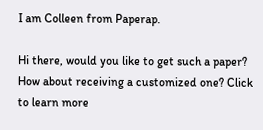I am Colleen from Paperap.

Hi there, would you like to get such a paper? How about receiving a customized one? Click to learn more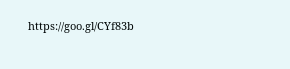https://goo.gl/CYf83b